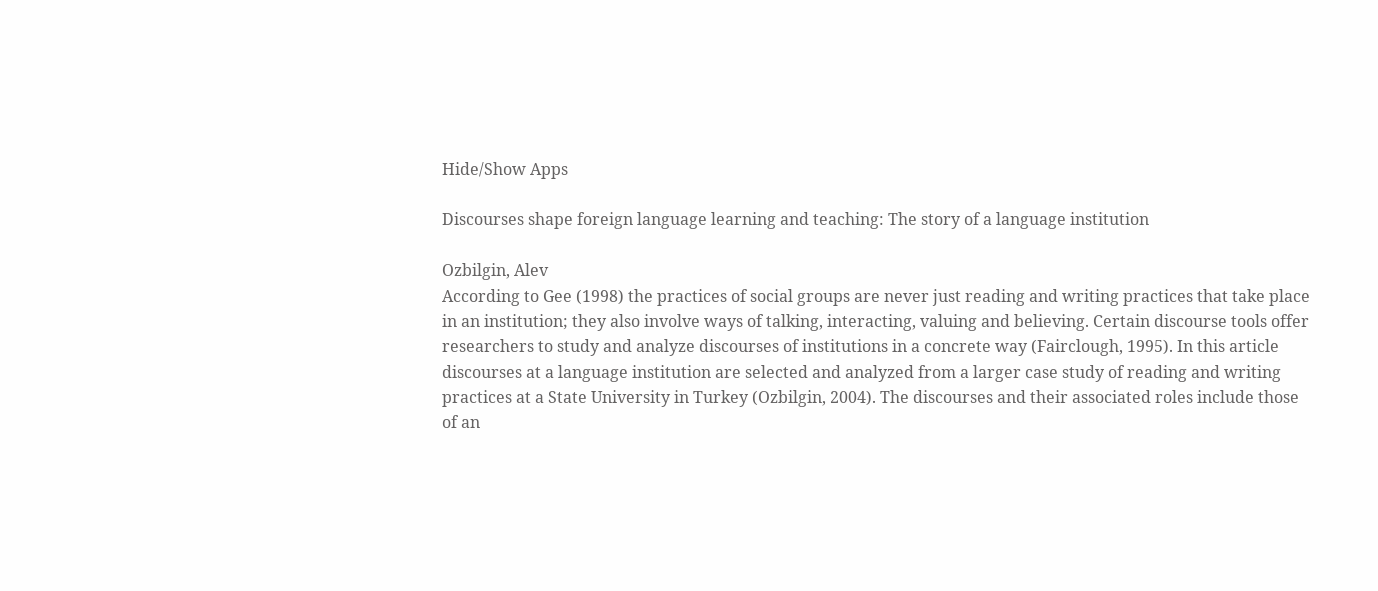Hide/Show Apps

Discourses shape foreign language learning and teaching: The story of a language institution

Ozbilgin, Alev
According to Gee (1998) the practices of social groups are never just reading and writing practices that take place in an institution; they also involve ways of talking, interacting, valuing and believing. Certain discourse tools offer researchers to study and analyze discourses of institutions in a concrete way (Fairclough, 1995). In this article discourses at a language institution are selected and analyzed from a larger case study of reading and writing practices at a State University in Turkey (Ozbilgin, 2004). The discourses and their associated roles include those of an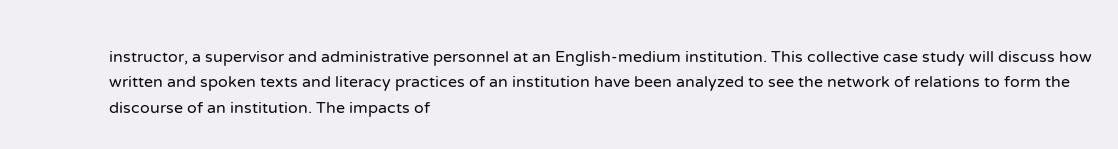instructor, a supervisor and administrative personnel at an English-medium institution. This collective case study will discuss how written and spoken texts and literacy practices of an institution have been analyzed to see the network of relations to form the discourse of an institution. The impacts of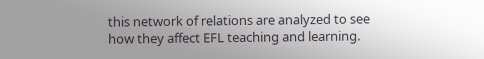this network of relations are analyzed to see how they affect EFL teaching and learning.